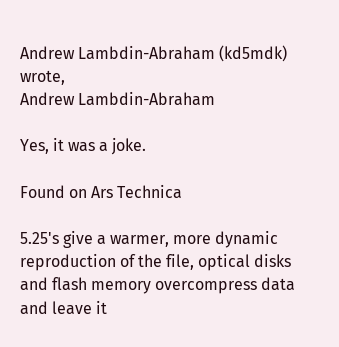Andrew Lambdin-Abraham (kd5mdk) wrote,
Andrew Lambdin-Abraham

Yes, it was a joke.

Found on Ars Technica

5.25's give a warmer, more dynamic reproduction of the file, optical disks and flash memory overcompress data and leave it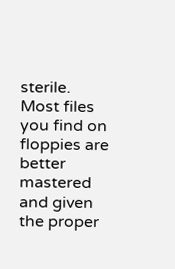sterile. Most files you find on floppies are better mastered and given the proper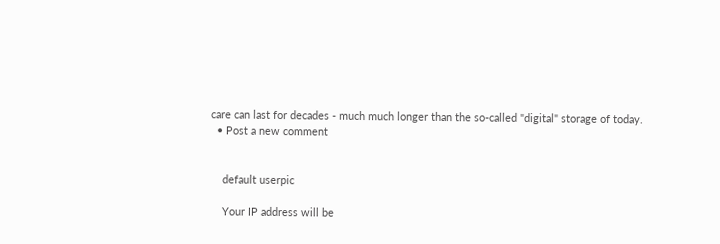care can last for decades - much much longer than the so-called "digital" storage of today.
  • Post a new comment


    default userpic

    Your IP address will be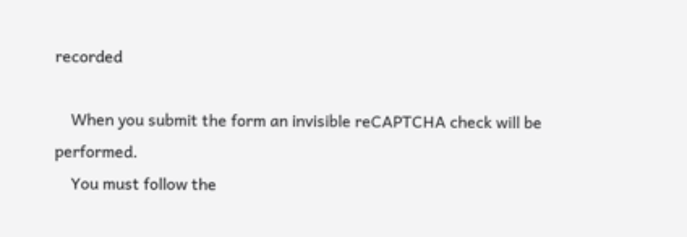recorded

    When you submit the form an invisible reCAPTCHA check will be performed.
    You must follow the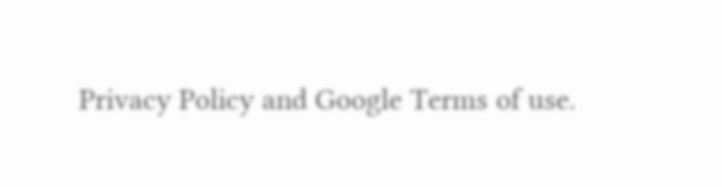Privacy Policy and Google Terms of use.